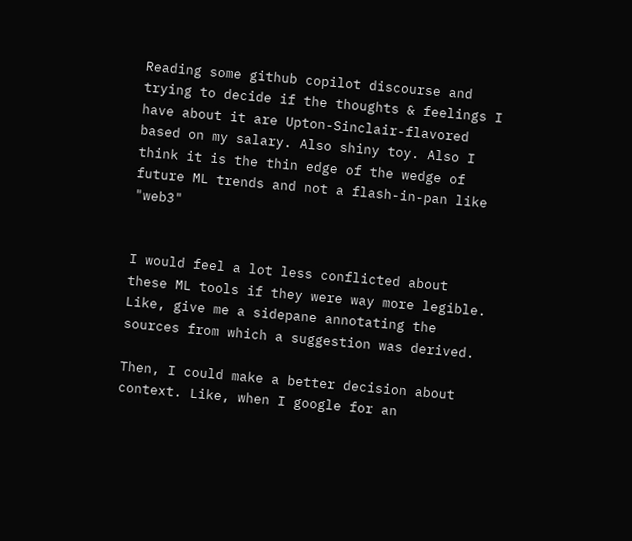Reading some github copilot discourse and trying to decide if the thoughts & feelings I have about it are Upton-Sinclair-flavored based on my salary. Also shiny toy. Also I think it is the thin edge of the wedge of future ML trends and not a flash-in-pan like "web3"


I would feel a lot less conflicted about these ML tools if they were way more legible. Like, give me a sidepane annotating the sources from which a suggestion was derived.

Then, I could make a better decision about context. Like, when I google for an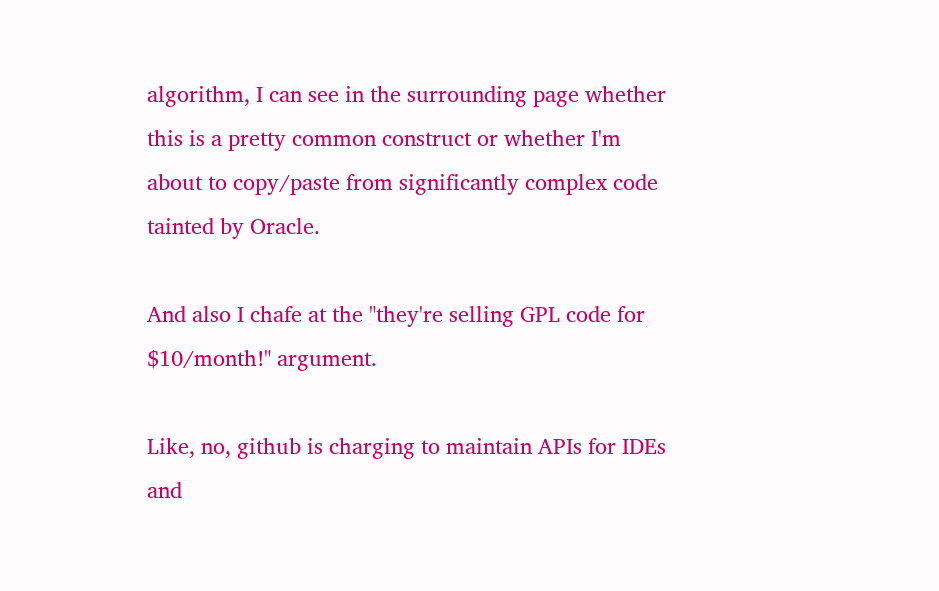algorithm, I can see in the surrounding page whether this is a pretty common construct or whether I'm about to copy/paste from significantly complex code tainted by Oracle.

And also I chafe at the "they're selling GPL code for $10/month!" argument.

Like, no, github is charging to maintain APIs for IDEs and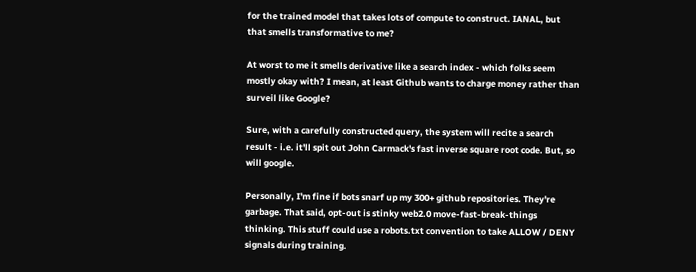for the trained model that takes lots of compute to construct. IANAL, but that smells transformative to me?

At worst to me it smells derivative like a search index - which folks seem mostly okay with? I mean, at least Github wants to charge money rather than surveil like Google?

Sure, with a carefully constructed query, the system will recite a search result - i.e. it'll spit out John Carmack's fast inverse square root code. But, so will google.

Personally, I'm fine if bots snarf up my 300+ github repositories. They're garbage. That said, opt-out is stinky web2.0 move-fast-break-things thinking. This stuff could use a robots.txt convention to take ALLOW / DENY signals during training.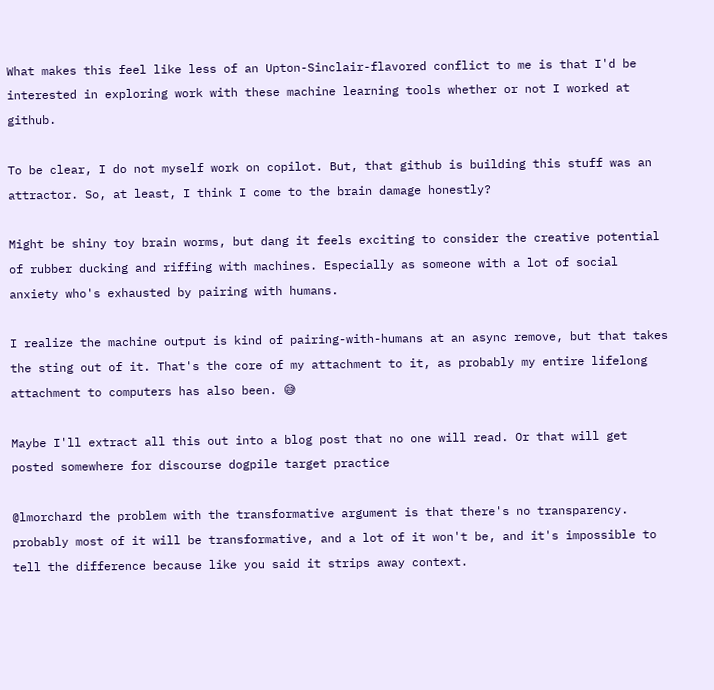What makes this feel like less of an Upton-Sinclair-flavored conflict to me is that I'd be interested in exploring work with these machine learning tools whether or not I worked at github.

To be clear, I do not myself work on copilot. But, that github is building this stuff was an attractor. So, at least, I think I come to the brain damage honestly?

Might be shiny toy brain worms, but dang it feels exciting to consider the creative potential of rubber ducking and riffing with machines. Especially as someone with a lot of social anxiety who's exhausted by pairing with humans.

I realize the machine output is kind of pairing-with-humans at an async remove, but that takes the sting out of it. That's the core of my attachment to it, as probably my entire lifelong attachment to computers has also been. 😅

Maybe I'll extract all this out into a blog post that no one will read. Or that will get posted somewhere for discourse dogpile target practice

@lmorchard the problem with the transformative argument is that there's no transparency. probably most of it will be transformative, and a lot of it won't be, and it's impossible to tell the difference because like you said it strips away context.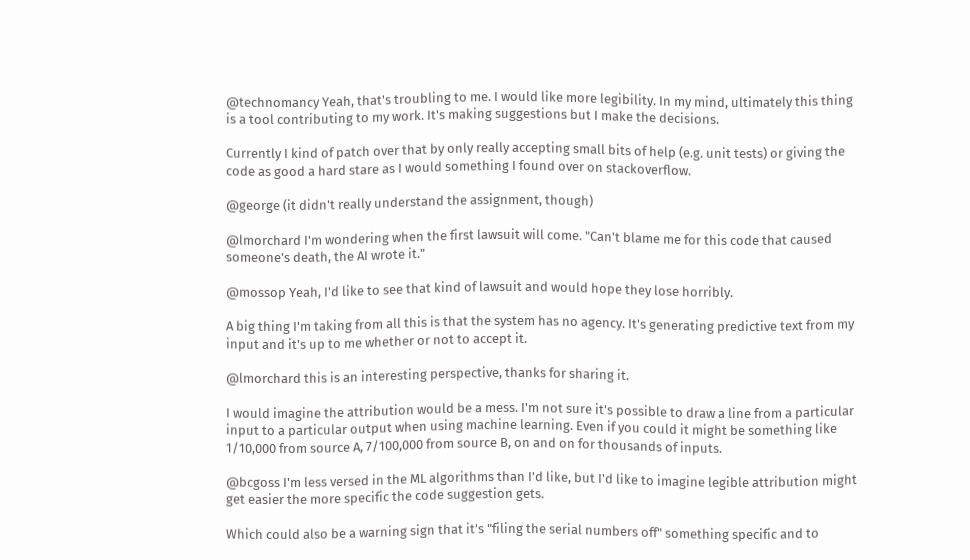@technomancy Yeah, that's troubling to me. I would like more legibility. In my mind, ultimately this thing is a tool contributing to my work. It's making suggestions but I make the decisions.

Currently I kind of patch over that by only really accepting small bits of help (e.g. unit tests) or giving the code as good a hard stare as I would something I found over on stackoverflow.

@george (it didn't really understand the assignment, though)

@lmorchard I'm wondering when the first lawsuit will come. "Can't blame me for this code that caused someone's death, the AI wrote it."

@mossop Yeah, I'd like to see that kind of lawsuit and would hope they lose horribly.

A big thing I'm taking from all this is that the system has no agency. It's generating predictive text from my input and it's up to me whether or not to accept it.

@lmorchard this is an interesting perspective, thanks for sharing it.

I would imagine the attribution would be a mess. I'm not sure it's possible to draw a line from a particular input to a particular output when using machine learning. Even if you could it might be something like 1/10,000 from source A, 7/100,000 from source B, on and on for thousands of inputs.

@bcgoss I'm less versed in the ML algorithms than I'd like, but I'd like to imagine legible attribution might get easier the more specific the code suggestion gets.

Which could also be a warning sign that it's "filing the serial numbers off" something specific and to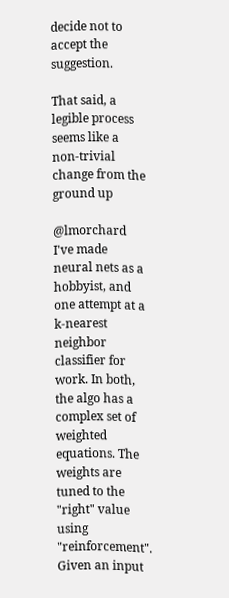decide not to accept the suggestion.

That said, a legible process seems like a non-trivial change from the ground up

@lmorchard I've made neural nets as a hobbyist, and one attempt at a k-nearest neighbor classifier for work. In both, the algo has a complex set of weighted equations. The weights are tuned to the "right" value using "reinforcement". Given an input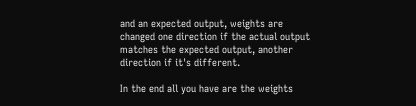and an expected output, weights are changed one direction if the actual output matches the expected output, another direction if it's different.

In the end all you have are the weights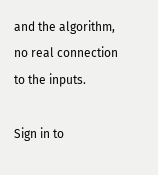and the algorithm, no real connection to the inputs.

Sign in to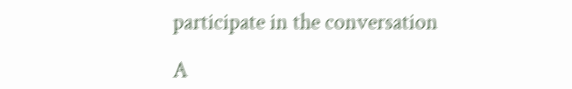participate in the conversation

A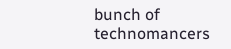bunch of technomancers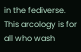in the fediverse. This arcology is for all who wash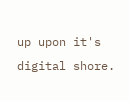up upon it's digital shore.